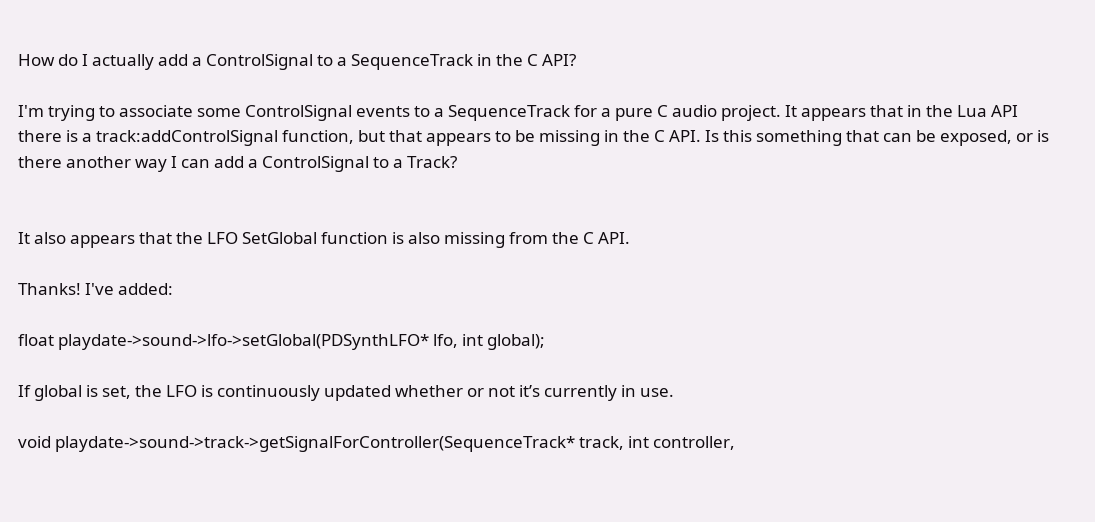How do I actually add a ControlSignal to a SequenceTrack in the C API?

I'm trying to associate some ControlSignal events to a SequenceTrack for a pure C audio project. It appears that in the Lua API there is a track:addControlSignal function, but that appears to be missing in the C API. Is this something that can be exposed, or is there another way I can add a ControlSignal to a Track?


It also appears that the LFO SetGlobal function is also missing from the C API.

Thanks! I've added:

float playdate->sound->lfo->setGlobal(PDSynthLFO* lfo, int global);

If global is set, the LFO is continuously updated whether or not it’s currently in use.

void playdate->sound->track->getSignalForController(SequenceTrack* track, int controller,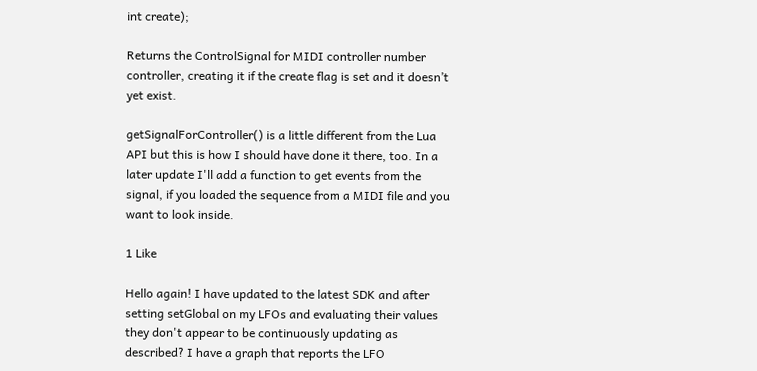int create);

Returns the ControlSignal for MIDI controller number controller, creating it if the create flag is set and it doesn’t yet exist.

getSignalForController() is a little different from the Lua API but this is how I should have done it there, too. In a later update I'll add a function to get events from the signal, if you loaded the sequence from a MIDI file and you want to look inside.

1 Like

Hello again! I have updated to the latest SDK and after setting setGlobal on my LFOs and evaluating their values they don't appear to be continuously updating as described? I have a graph that reports the LFO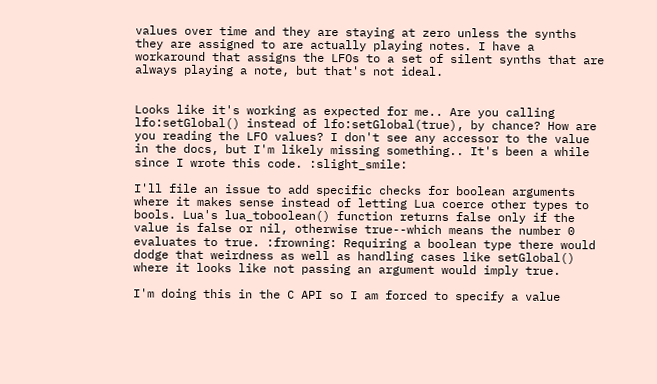values over time and they are staying at zero unless the synths they are assigned to are actually playing notes. I have a workaround that assigns the LFOs to a set of silent synths that are always playing a note, but that's not ideal.


Looks like it's working as expected for me.. Are you calling lfo:setGlobal() instead of lfo:setGlobal(true), by chance? How are you reading the LFO values? I don't see any accessor to the value in the docs, but I'm likely missing something.. It's been a while since I wrote this code. :slight_smile:

I'll file an issue to add specific checks for boolean arguments where it makes sense instead of letting Lua coerce other types to bools. Lua's lua_toboolean() function returns false only if the value is false or nil, otherwise true--which means the number 0 evaluates to true. :frowning: Requiring a boolean type there would dodge that weirdness as well as handling cases like setGlobal() where it looks like not passing an argument would imply true.

I'm doing this in the C API so I am forced to specify a value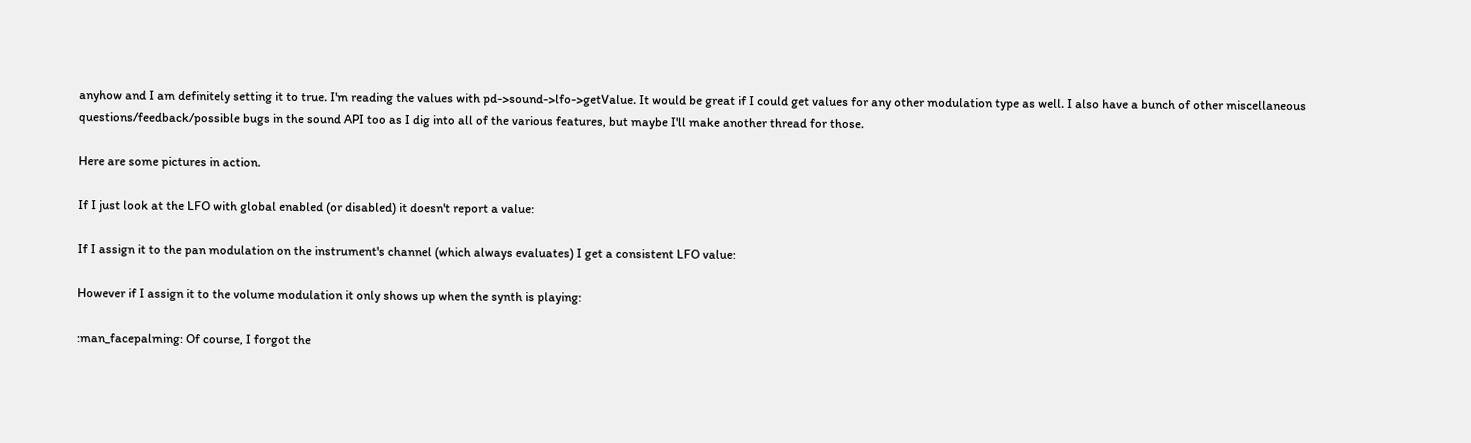anyhow and I am definitely setting it to true. I'm reading the values with pd->sound->lfo->getValue. It would be great if I could get values for any other modulation type as well. I also have a bunch of other miscellaneous questions/feedback/possible bugs in the sound API too as I dig into all of the various features, but maybe I'll make another thread for those.

Here are some pictures in action.

If I just look at the LFO with global enabled (or disabled) it doesn't report a value:

If I assign it to the pan modulation on the instrument's channel (which always evaluates) I get a consistent LFO value:

However if I assign it to the volume modulation it only shows up when the synth is playing:

:man_facepalming: Of course, I forgot the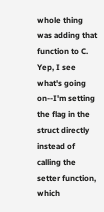whole thing was adding that function to C. Yep, I see what's going on--I'm setting the flag in the struct directly instead of calling the setter function, which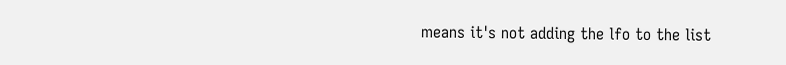means it's not adding the lfo to the list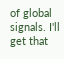of global signals. I'll get that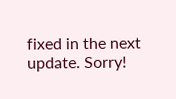fixed in the next update. Sorry!